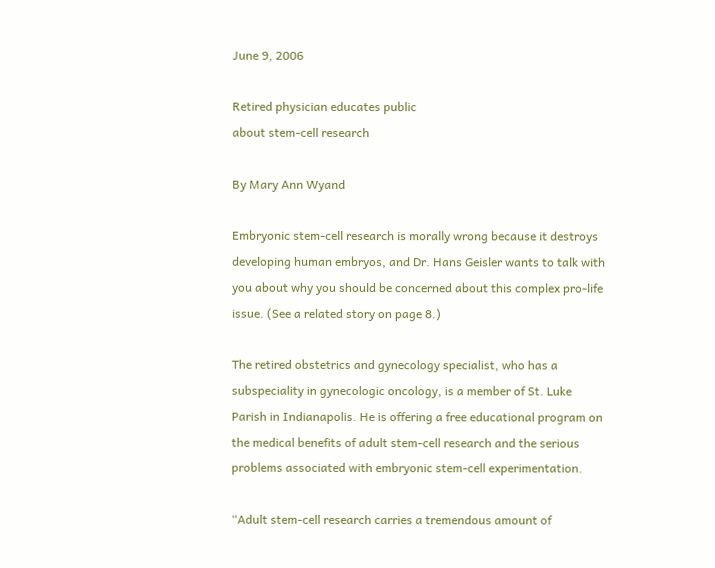June 9, 2006

Retired physician educates public
about stem-cell research

By Mary Ann Wyand

Embryonic stem-cell research is morally wrong because it destroys developing human embryos, and Dr. Hans Geisler wants to talk with you about why you should be concerned about this complex pro-life issue. (See a related story on page 8.)

The retired obstetrics and gynecology specialist, who has a subspeciality in gynecologic oncology, is a member of St. Luke Parish in Indianapolis. He is offering a free educational program on the medical benefits of adult stem-cell research and the serious problems associated with embryonic stem-cell experimentation.

“Adult stem-cell research carries a tremendous amount of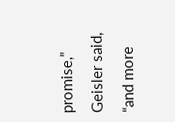promise,” Geisler said, “and more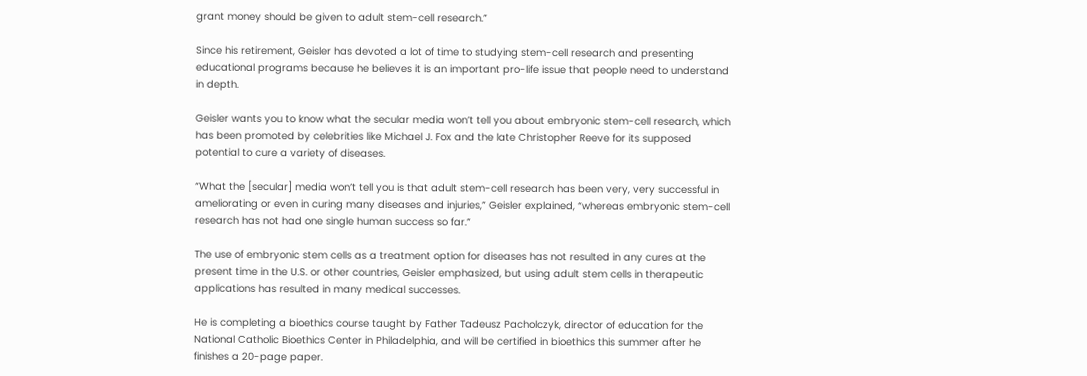grant money should be given to adult stem-cell research.”

Since his retirement, Geisler has devoted a lot of time to studying stem-cell research and presenting educational programs because he believes it is an important pro-life issue that people need to understand in depth.

Geisler wants you to know what the secular media won’t tell you about embryonic stem-cell research, which has been promoted by celebrities like Michael J. Fox and the late Christopher Reeve for its supposed potential to cure a variety of diseases.

“What the [secular] media won’t tell you is that adult stem-cell research has been very, very successful in ameliorating or even in curing many diseases and injuries,” Geisler explained, “whereas embryonic stem-cell research has not had one single human success so far.”

The use of embryonic stem cells as a treatment option for diseases has not resulted in any cures at the present time in the U.S. or other countries, Geisler emphasized, but using adult stem cells in therapeutic applications has resulted in many medical successes.

He is completing a bioethics course taught by Father Tadeusz Pacholczyk, director of education for the National Catholic Bioethics Center in Philadelphia, and will be certified in bioethics this summer after he finishes a 20-page paper.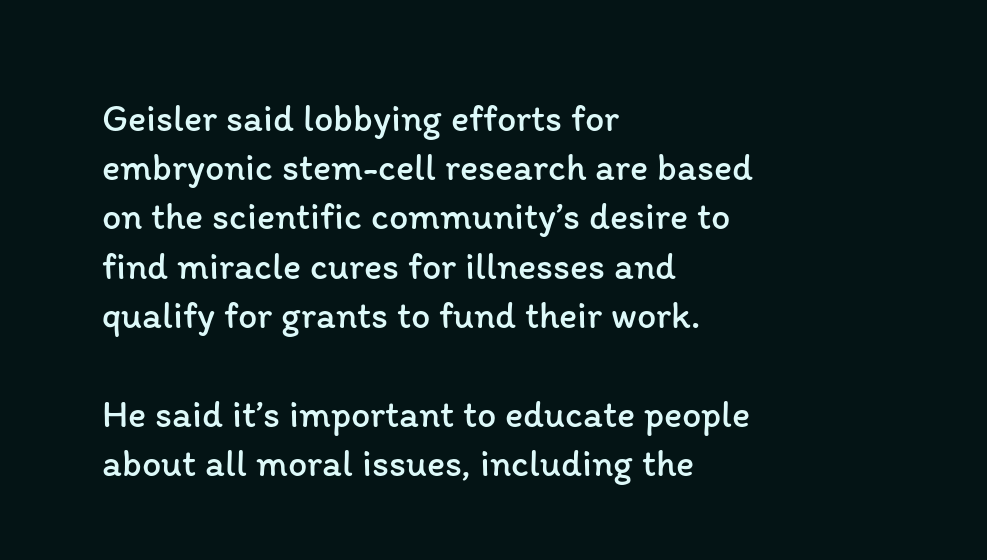Geisler said lobbying efforts for embryonic stem-cell research are based on the scientific community’s desire to find miracle cures for illnesses and qualify for grants to fund their work.

He said it’s important to educate people about all moral issues, including the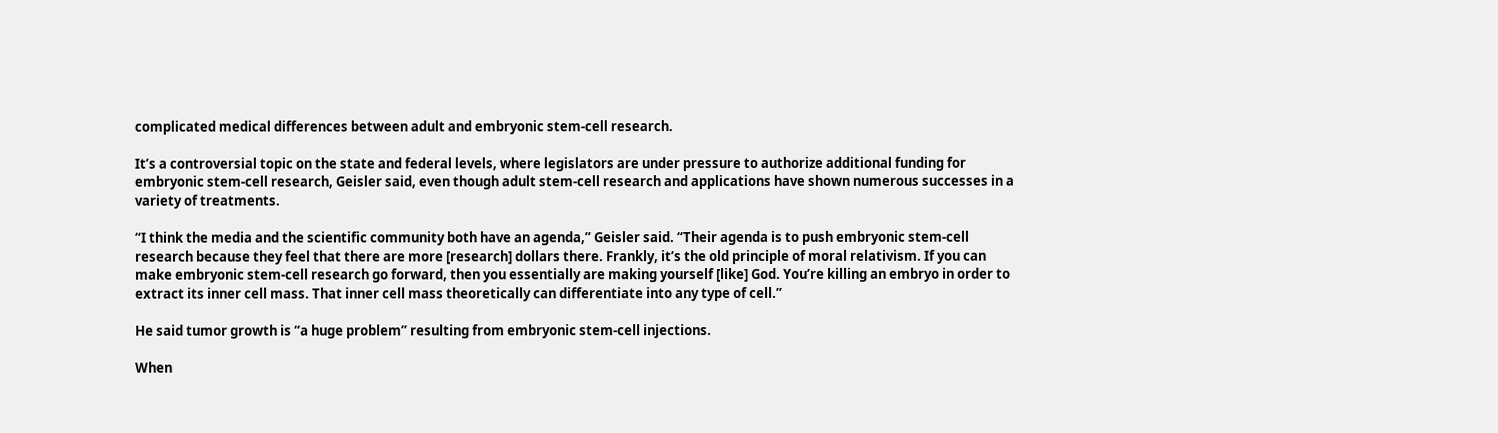complicated medical differences between adult and embryonic stem-cell research.

It’s a controversial topic on the state and federal levels, where legislators are under pressure to authorize additional funding for embryonic stem-cell research, Geisler said, even though adult stem-cell research and applications have shown numerous successes in a variety of treatments.

“I think the media and the scientific community both have an agenda,” Geisler said. “Their agenda is to push embryonic stem-cell research because they feel that there are more [research] dollars there. Frankly, it’s the old principle of moral relativism. If you can make embryonic stem-cell research go forward, then you essentially are making yourself [like] God. You’re killing an embryo in order to extract its inner cell mass. That inner cell mass theoretically can differentiate into any type of cell.”

He said tumor growth is “a huge problem” resulting from embryonic stem-cell injections.

When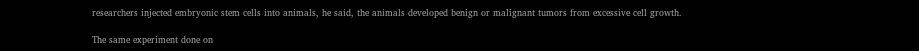researchers injected embryonic stem cells into animals, he said, the animals developed benign or malignant tumors from excessive cell growth.

The same experiment done on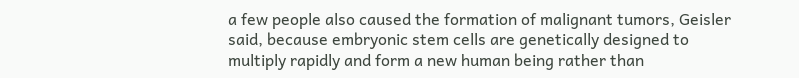a few people also caused the formation of malignant tumors, Geisler said, because embryonic stem cells are genetically designed to multiply rapidly and form a new human being rather than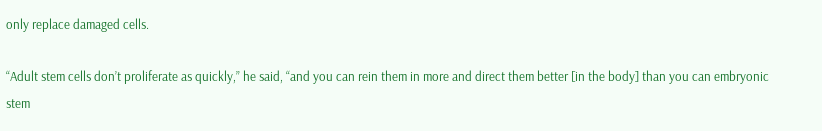only replace damaged cells.

“Adult stem cells don’t proliferate as quickly,” he said, “and you can rein them in more and direct them better [in the body] than you can embryonic stem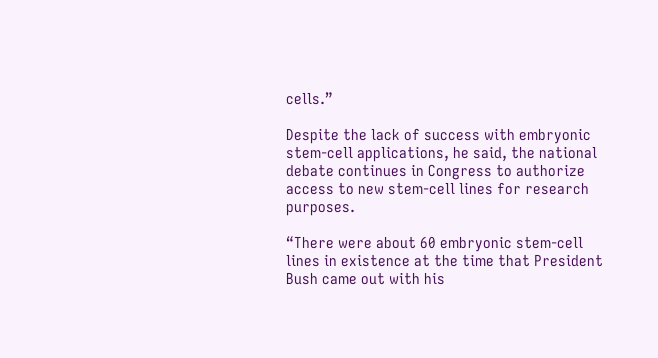cells.”

Despite the lack of success with embryonic stem-cell applications, he said, the national debate continues in Congress to authorize access to new stem-cell lines for research purposes.

“There were about 60 embryonic stem-cell lines in existence at the time that President Bush came out with his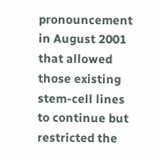pronouncement in August 2001 that allowed those existing stem-cell lines to continue but restricted the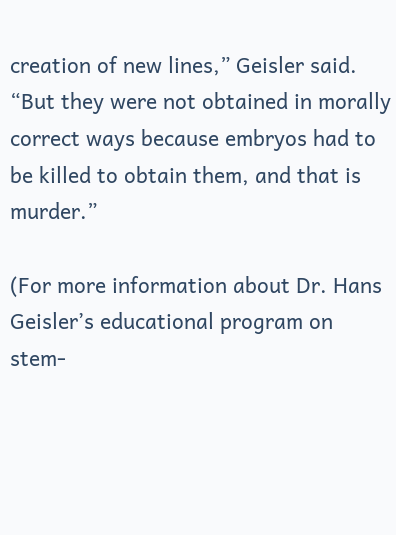creation of new lines,” Geisler said. “But they were not obtained in morally correct ways because embryos had to be killed to obtain them, and that is murder.”

(For more information about Dr. Hans Geisler’s educational program on stem-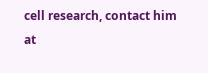cell research, contact him at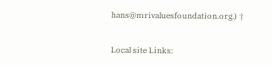hans@mrivaluesfoundation.org.) †


Local site Links: